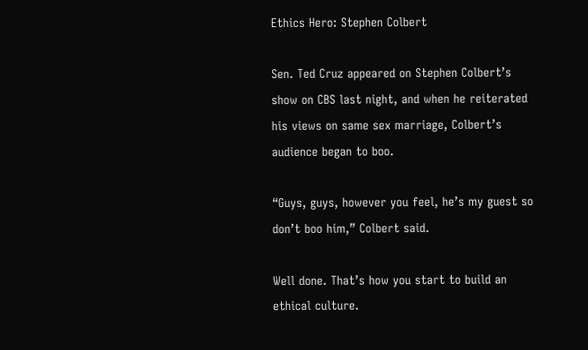Ethics Hero: Stephen Colbert

Sen. Ted Cruz appeared on Stephen Colbert’s show on CBS last night, and when he reiterated his views on same sex marriage, Colbert’s audience began to boo.

“Guys, guys, however you feel, he’s my guest so don’t boo him,” Colbert said.

Well done. That’s how you start to build an ethical culture.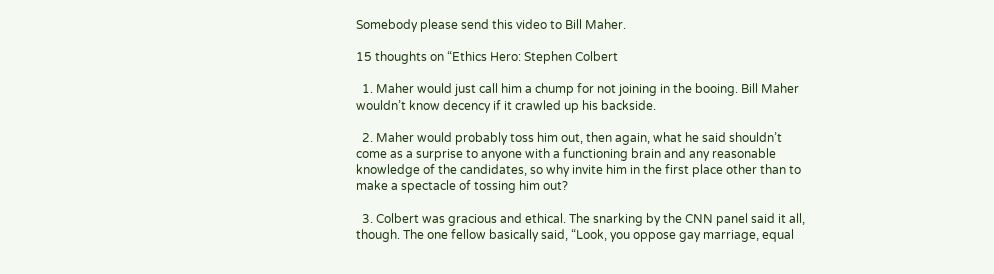Somebody please send this video to Bill Maher.

15 thoughts on “Ethics Hero: Stephen Colbert

  1. Maher would just call him a chump for not joining in the booing. Bill Maher wouldn’t know decency if it crawled up his backside.

  2. Maher would probably toss him out, then again, what he said shouldn’t come as a surprise to anyone with a functioning brain and any reasonable knowledge of the candidates, so why invite him in the first place other than to make a spectacle of tossing him out?

  3. Colbert was gracious and ethical. The snarking by the CNN panel said it all, though. The one fellow basically said, “Look, you oppose gay marriage, equal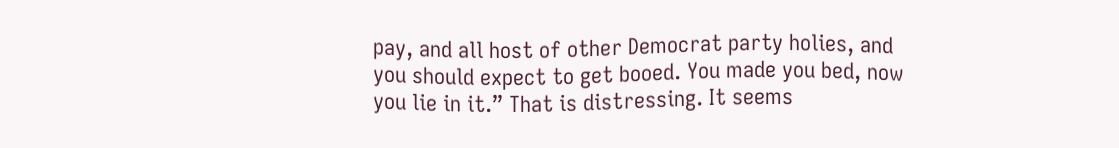pay, and all host of other Democrat party holies, and you should expect to get booed. You made you bed, now you lie in it.” That is distressing. It seems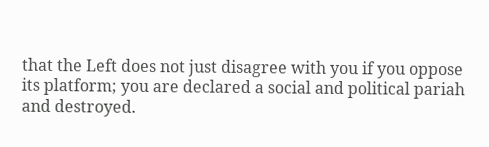that the Left does not just disagree with you if you oppose its platform; you are declared a social and political pariah and destroyed.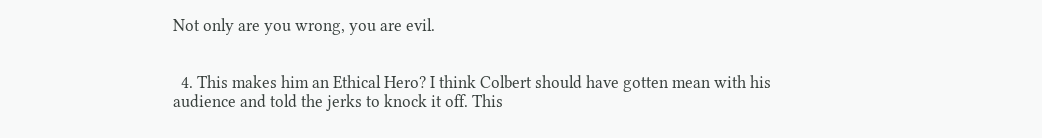Not only are you wrong, you are evil.


  4. This makes him an Ethical Hero? I think Colbert should have gotten mean with his audience and told the jerks to knock it off. This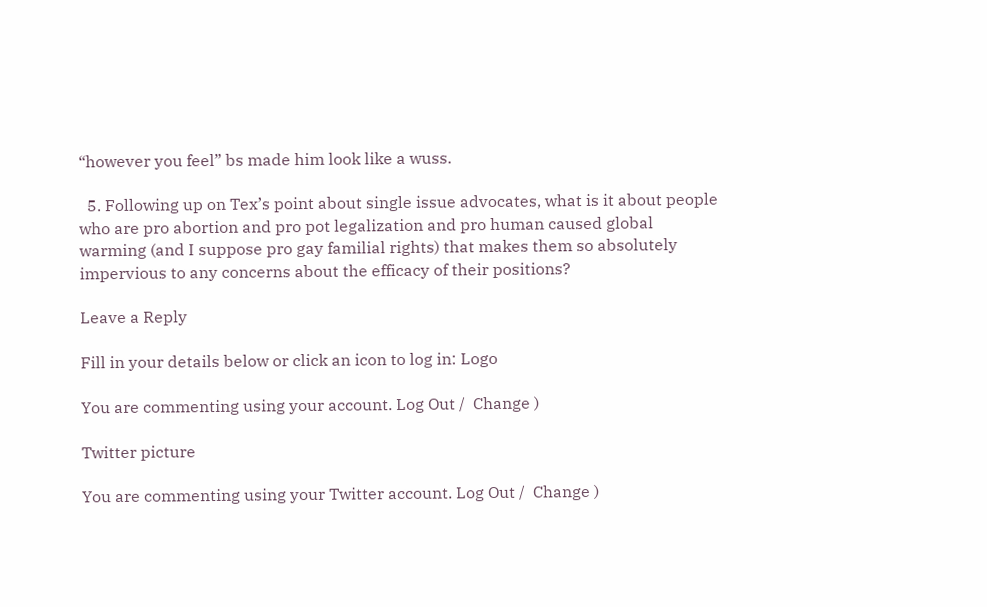“however you feel” bs made him look like a wuss.

  5. Following up on Tex’s point about single issue advocates, what is it about people who are pro abortion and pro pot legalization and pro human caused global warming (and I suppose pro gay familial rights) that makes them so absolutely impervious to any concerns about the efficacy of their positions?

Leave a Reply

Fill in your details below or click an icon to log in: Logo

You are commenting using your account. Log Out /  Change )

Twitter picture

You are commenting using your Twitter account. Log Out /  Change )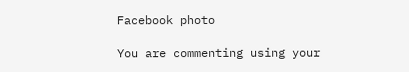Facebook photo

You are commenting using your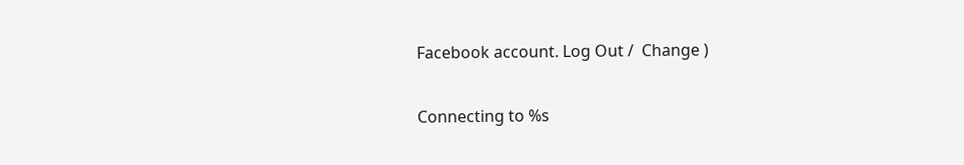Facebook account. Log Out /  Change )

Connecting to %s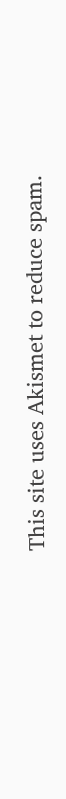This site uses Akismet to reduce spam.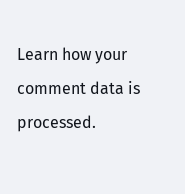Learn how your comment data is processed.